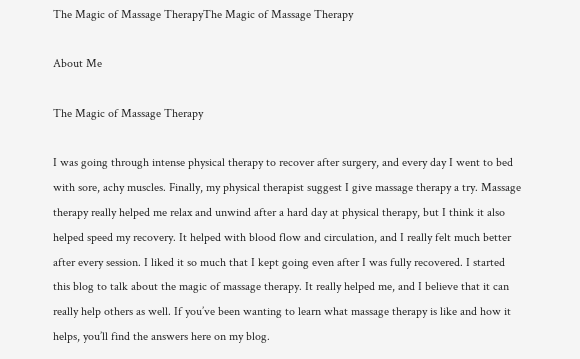The Magic of Massage TherapyThe Magic of Massage Therapy

About Me

The Magic of Massage Therapy

I was going through intense physical therapy to recover after surgery, and every day I went to bed with sore, achy muscles. Finally, my physical therapist suggest I give massage therapy a try. Massage therapy really helped me relax and unwind after a hard day at physical therapy, but I think it also helped speed my recovery. It helped with blood flow and circulation, and I really felt much better after every session. I liked it so much that I kept going even after I was fully recovered. I started this blog to talk about the magic of massage therapy. It really helped me, and I believe that it can really help others as well. If you’ve been wanting to learn what massage therapy is like and how it helps, you’ll find the answers here on my blog.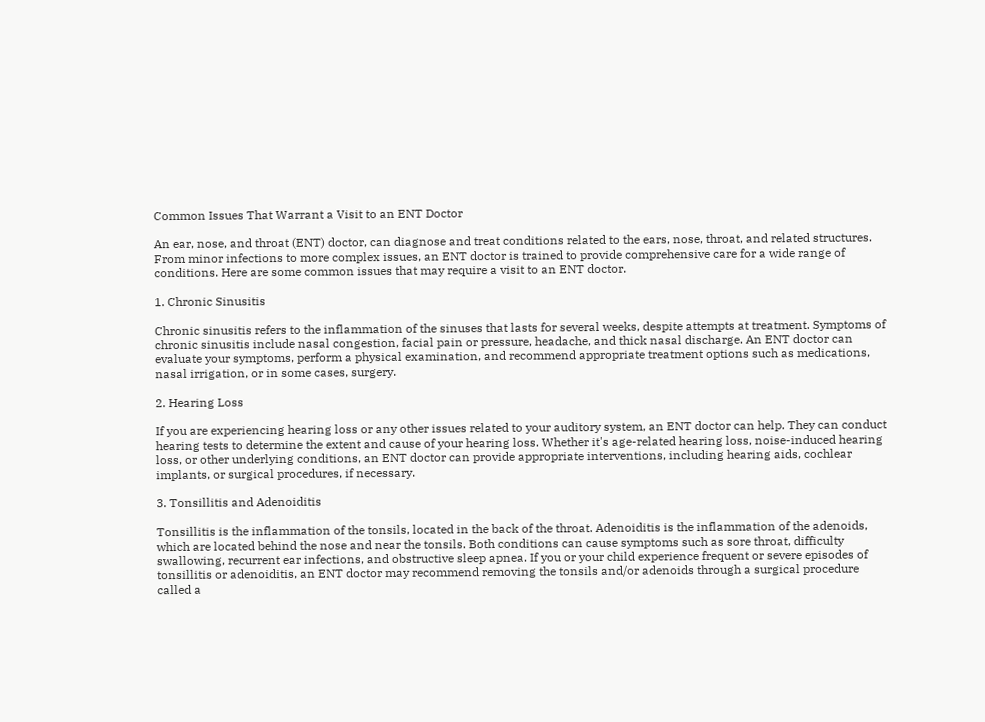Common Issues That Warrant a Visit to an ENT Doctor

An ear, nose, and throat (ENT) doctor, can diagnose and treat conditions related to the ears, nose, throat, and related structures. From minor infections to more complex issues, an ENT doctor is trained to provide comprehensive care for a wide range of conditions. Here are some common issues that may require a visit to an ENT doctor.

1. Chronic Sinusitis

Chronic sinusitis refers to the inflammation of the sinuses that lasts for several weeks, despite attempts at treatment. Symptoms of chronic sinusitis include nasal congestion, facial pain or pressure, headache, and thick nasal discharge. An ENT doctor can evaluate your symptoms, perform a physical examination, and recommend appropriate treatment options such as medications, nasal irrigation, or in some cases, surgery.

2. Hearing Loss

If you are experiencing hearing loss or any other issues related to your auditory system, an ENT doctor can help. They can conduct hearing tests to determine the extent and cause of your hearing loss. Whether it's age-related hearing loss, noise-induced hearing loss, or other underlying conditions, an ENT doctor can provide appropriate interventions, including hearing aids, cochlear implants, or surgical procedures, if necessary.

3. Tonsillitis and Adenoiditis

Tonsillitis is the inflammation of the tonsils, located in the back of the throat. Adenoiditis is the inflammation of the adenoids, which are located behind the nose and near the tonsils. Both conditions can cause symptoms such as sore throat, difficulty swallowing, recurrent ear infections, and obstructive sleep apnea. If you or your child experience frequent or severe episodes of tonsillitis or adenoiditis, an ENT doctor may recommend removing the tonsils and/or adenoids through a surgical procedure called a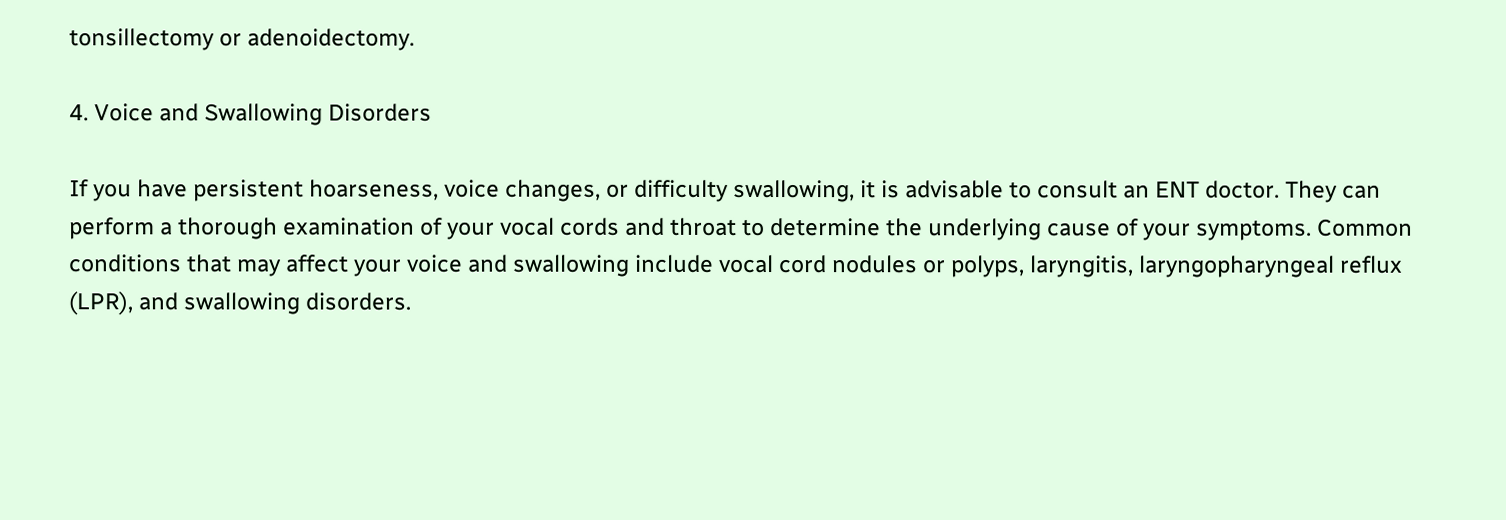tonsillectomy or adenoidectomy.

4. Voice and Swallowing Disorders

If you have persistent hoarseness, voice changes, or difficulty swallowing, it is advisable to consult an ENT doctor. They can perform a thorough examination of your vocal cords and throat to determine the underlying cause of your symptoms. Common conditions that may affect your voice and swallowing include vocal cord nodules or polyps, laryngitis, laryngopharyngeal reflux (LPR), and swallowing disorders.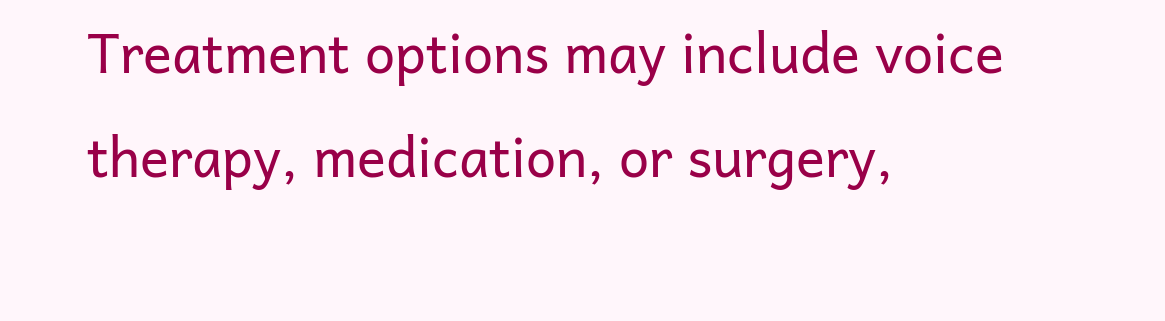Treatment options may include voice therapy, medication, or surgery,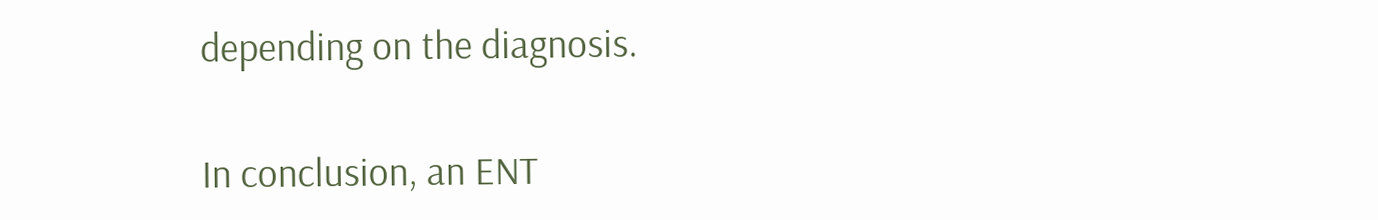depending on the diagnosis.

In conclusion, an ENT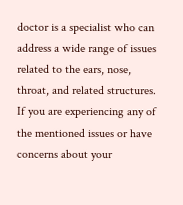doctor is a specialist who can address a wide range of issues related to the ears, nose, throat, and related structures. If you are experiencing any of the mentioned issues or have concerns about your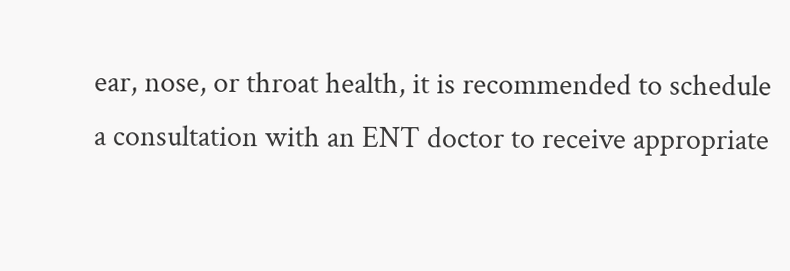ear, nose, or throat health, it is recommended to schedule a consultation with an ENT doctor to receive appropriate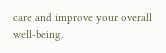care and improve your overall well-being.